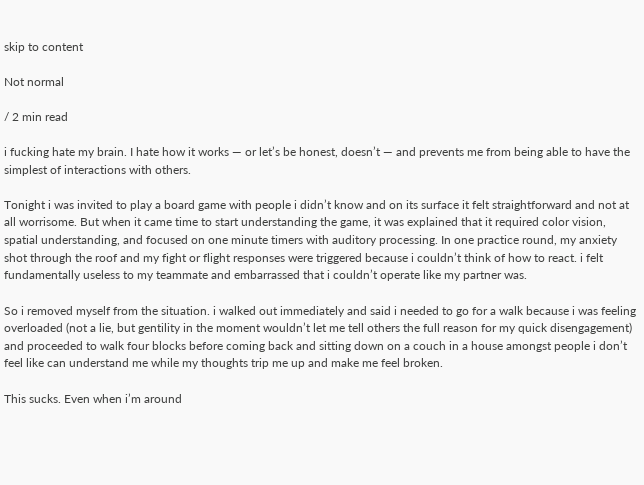skip to content

Not normal

/ 2 min read

i fucking hate my brain. I hate how it works — or let’s be honest, doesn’t — and prevents me from being able to have the simplest of interactions with others.

Tonight i was invited to play a board game with people i didn’t know and on its surface it felt straightforward and not at all worrisome. But when it came time to start understanding the game, it was explained that it required color vision, spatial understanding, and focused on one minute timers with auditory processing. In one practice round, my anxiety shot through the roof and my fight or flight responses were triggered because i couldn’t think of how to react. i felt fundamentally useless to my teammate and embarrassed that i couldn’t operate like my partner was.

So i removed myself from the situation. i walked out immediately and said i needed to go for a walk because i was feeling overloaded (not a lie, but gentility in the moment wouldn’t let me tell others the full reason for my quick disengagement) and proceeded to walk four blocks before coming back and sitting down on a couch in a house amongst people i don’t feel like can understand me while my thoughts trip me up and make me feel broken.

This sucks. Even when i’m around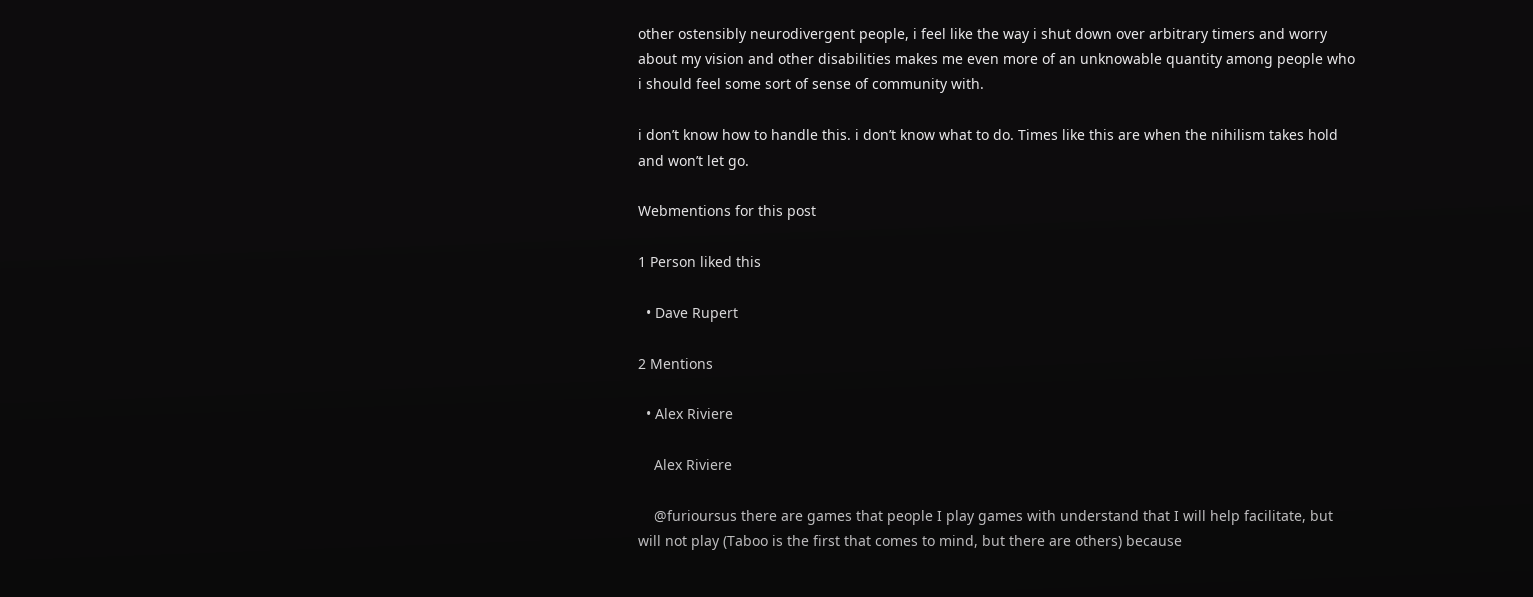other ostensibly neurodivergent people, i feel like the way i shut down over arbitrary timers and worry about my vision and other disabilities makes me even more of an unknowable quantity among people who i should feel some sort of sense of community with.

i don’t know how to handle this. i don’t know what to do. Times like this are when the nihilism takes hold and won’t let go.

Webmentions for this post

1 Person liked this

  • Dave Rupert

2 Mentions

  • Alex Riviere

    Alex Riviere

    @furioursus there are games that people I play games with understand that I will help facilitate, but will not play (Taboo is the first that comes to mind, but there are others) because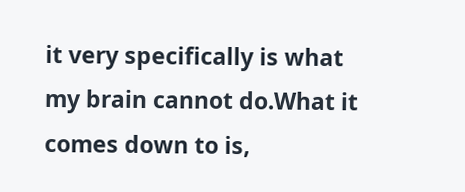it very specifically is what my brain cannot do.What it comes down to is,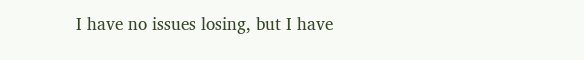I have no issues losing, but I have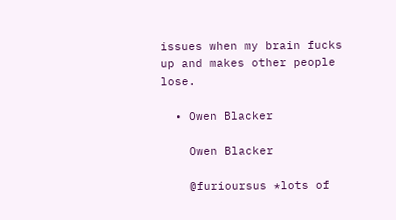issues when my brain fucks up and makes other people lose.

  • Owen Blacker

    Owen Blacker

    @furioursus *lots of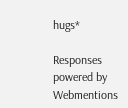hugs*

Responses powered by Webmentions